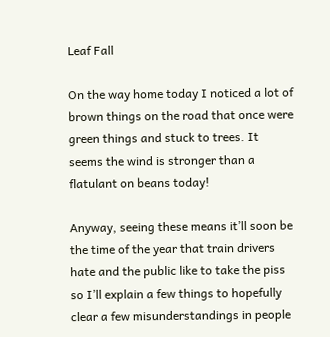Leaf Fall

On the way home today I noticed a lot of brown things on the road that once were green things and stuck to trees. It seems the wind is stronger than a flatulant on beans today!

Anyway, seeing these means it’ll soon be the time of the year that train drivers hate and the public like to take the piss so I’ll explain a few things to hopefully clear a few misunderstandings in people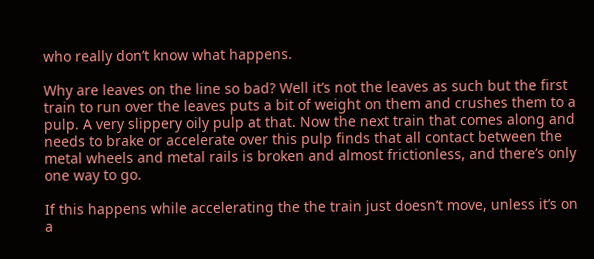who really don’t know what happens.

Why are leaves on the line so bad? Well it’s not the leaves as such but the first train to run over the leaves puts a bit of weight on them and crushes them to a pulp. A very slippery oily pulp at that. Now the next train that comes along and needs to brake or accelerate over this pulp finds that all contact between the metal wheels and metal rails is broken and almost frictionless, and there’s only one way to go.

If this happens while accelerating the the train just doesn’t move, unless it’s on a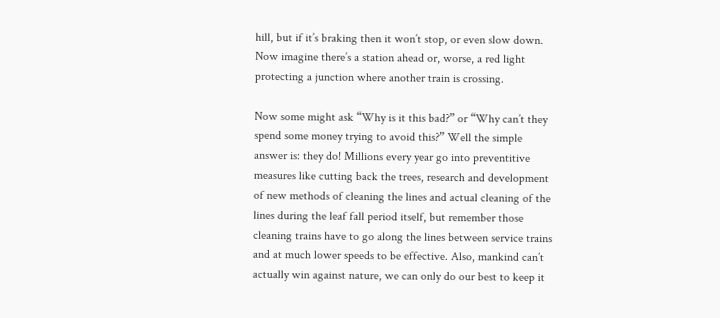hill, but if it’s braking then it won’t stop, or even slow down. Now imagine there’s a station ahead or, worse, a red light protecting a junction where another train is crossing.

Now some might ask “Why is it this bad?” or “Why can’t they spend some money trying to avoid this?” Well the simple answer is: they do! Millions every year go into preventitive measures like cutting back the trees, research and development of new methods of cleaning the lines and actual cleaning of the lines during the leaf fall period itself, but remember those cleaning trains have to go along the lines between service trains and at much lower speeds to be effective. Also, mankind can’t actually win against nature, we can only do our best to keep it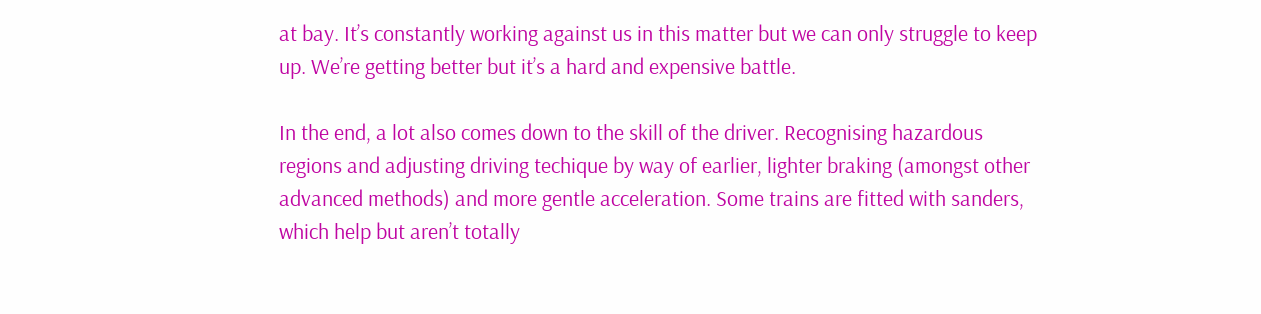at bay. It’s constantly working against us in this matter but we can only struggle to keep up. We’re getting better but it’s a hard and expensive battle.

In the end, a lot also comes down to the skill of the driver. Recognising hazardous regions and adjusting driving techique by way of earlier, lighter braking (amongst other advanced methods) and more gentle acceleration. Some trains are fitted with sanders, which help but aren’t totally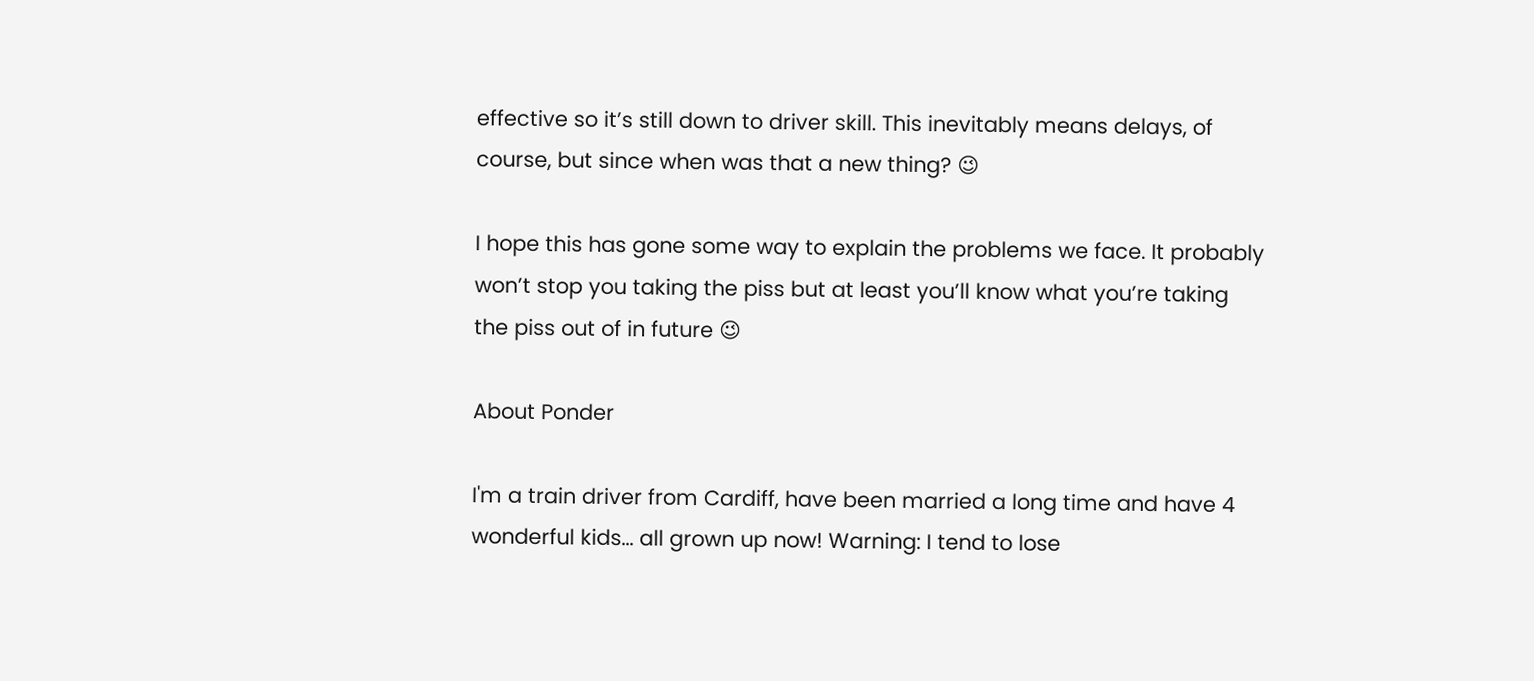effective so it’s still down to driver skill. This inevitably means delays, of course, but since when was that a new thing? 😉

I hope this has gone some way to explain the problems we face. It probably won’t stop you taking the piss but at least you’ll know what you’re taking the piss out of in future 😉

About Ponder

I'm a train driver from Cardiff, have been married a long time and have 4 wonderful kids... all grown up now! Warning: I tend to lose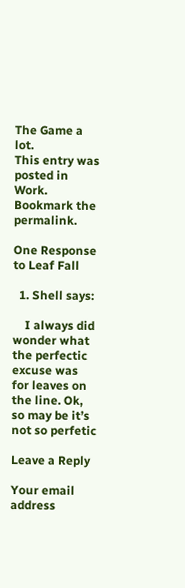The Game a lot.
This entry was posted in Work. Bookmark the permalink.

One Response to Leaf Fall

  1. Shell says:

    I always did wonder what the perfectic excuse was for leaves on the line. Ok, so may be it’s not so perfetic

Leave a Reply

Your email address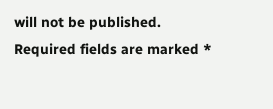will not be published. Required fields are marked *